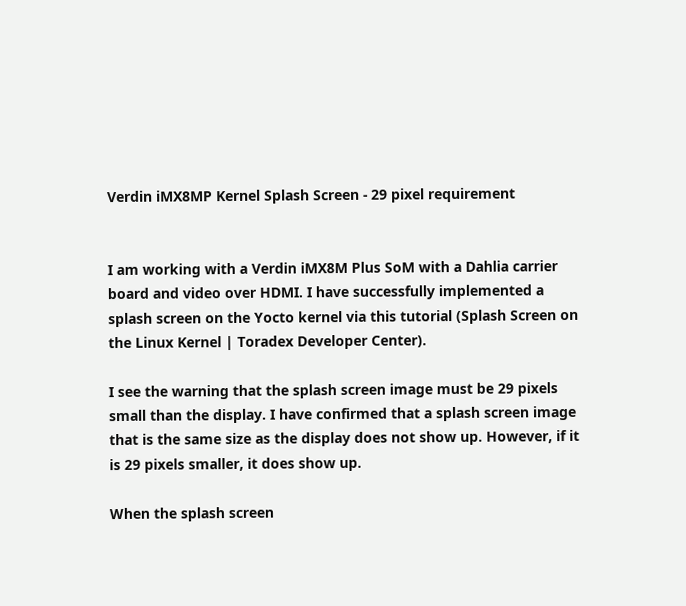Verdin iMX8MP Kernel Splash Screen - 29 pixel requirement


I am working with a Verdin iMX8M Plus SoM with a Dahlia carrier board and video over HDMI. I have successfully implemented a splash screen on the Yocto kernel via this tutorial (Splash Screen on the Linux Kernel | Toradex Developer Center).

I see the warning that the splash screen image must be 29 pixels small than the display. I have confirmed that a splash screen image that is the same size as the display does not show up. However, if it is 29 pixels smaller, it does show up.

When the splash screen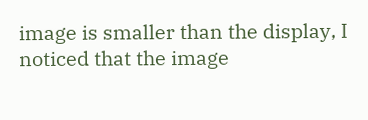image is smaller than the display, I noticed that the image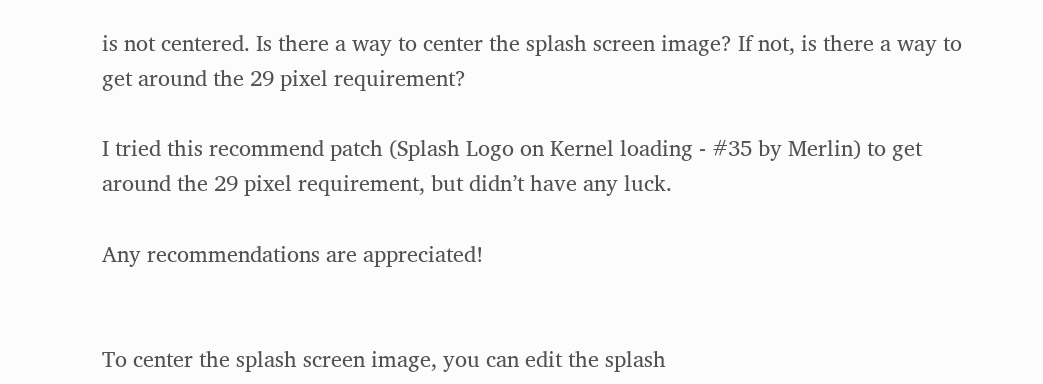is not centered. Is there a way to center the splash screen image? If not, is there a way to get around the 29 pixel requirement?

I tried this recommend patch (Splash Logo on Kernel loading - #35 by Merlin) to get around the 29 pixel requirement, but didn’t have any luck.

Any recommendations are appreciated!


To center the splash screen image, you can edit the splash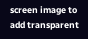screen image to add transparent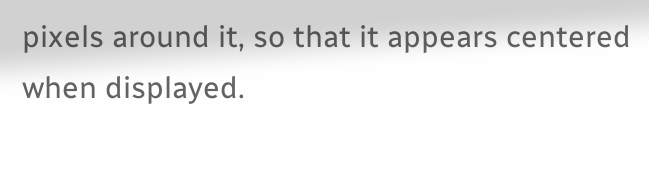pixels around it, so that it appears centered when displayed.